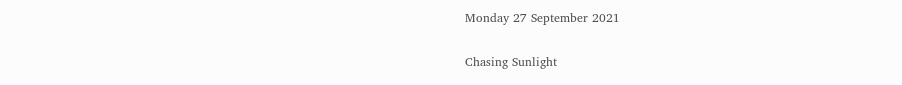Monday 27 September 2021

Chasing Sunlight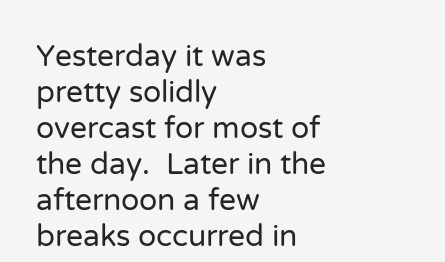Yesterday it was pretty solidly overcast for most of the day.  Later in the afternoon a few breaks occurred in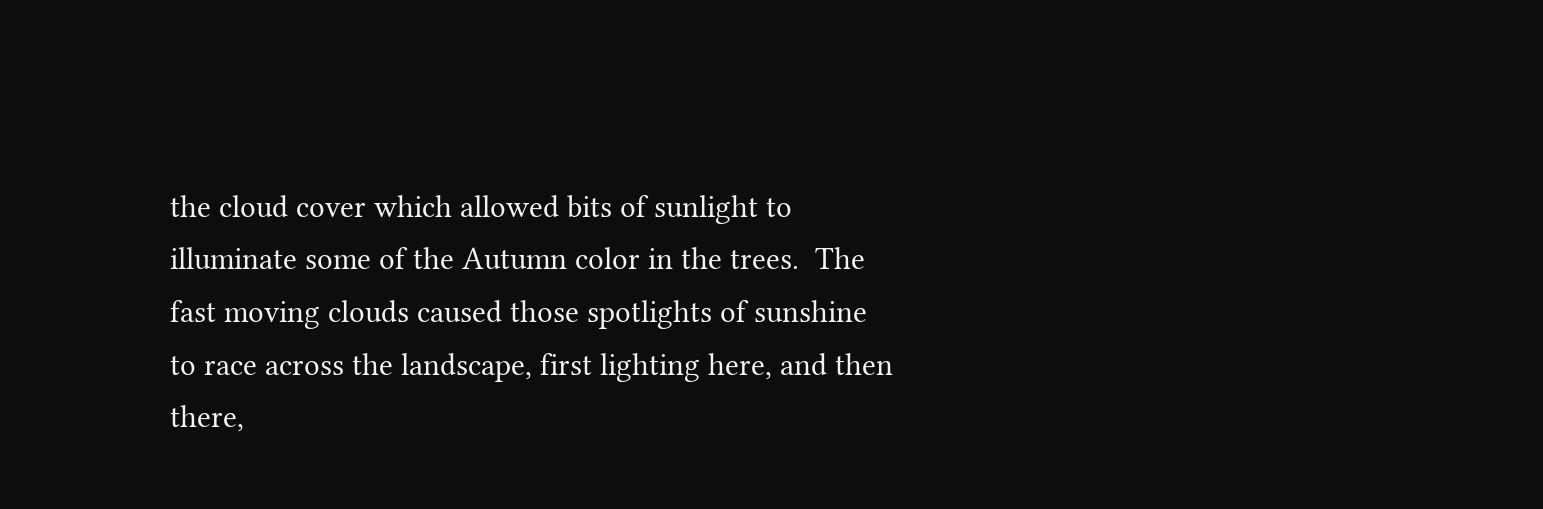the cloud cover which allowed bits of sunlight to illuminate some of the Autumn color in the trees.  The fast moving clouds caused those spotlights of sunshine to race across the landscape, first lighting here, and then there,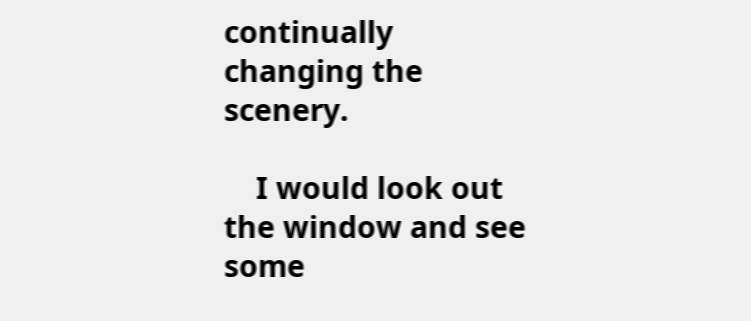continually changing the scenery.

    I would look out the window and see some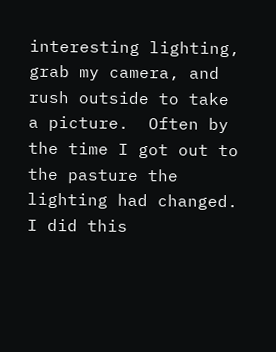interesting lighting, grab my camera, and rush outside to take a picture.  Often by the time I got out to the pasture the lighting had changed.  I did this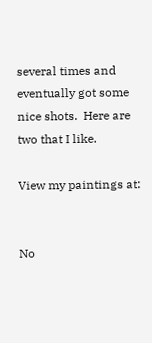several times and eventually got some nice shots.  Here are two that I like.

View my paintings at:


No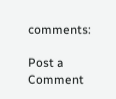comments:

Post a Comment